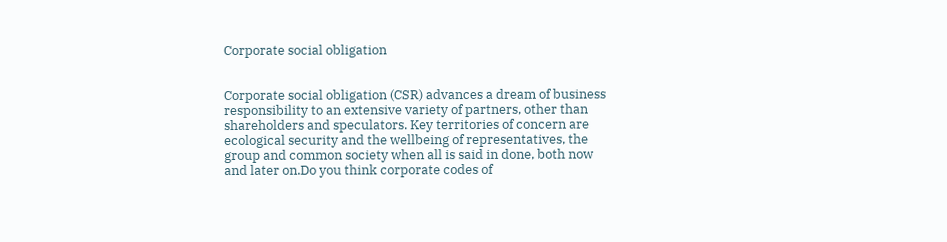Corporate social obligation


Corporate social obligation (CSR) advances a dream of business responsibility to an extensive variety of partners, other than shareholders and speculators. Key territories of concern are ecological security and the wellbeing of representatives, the group and common society when all is said in done, both now and later on.Do you think corporate codes of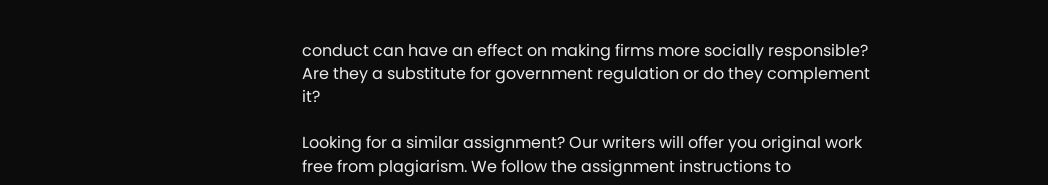conduct can have an effect on making firms more socially responsible? Are they a substitute for government regulation or do they complement it?

Looking for a similar assignment? Our writers will offer you original work free from plagiarism. We follow the assignment instructions to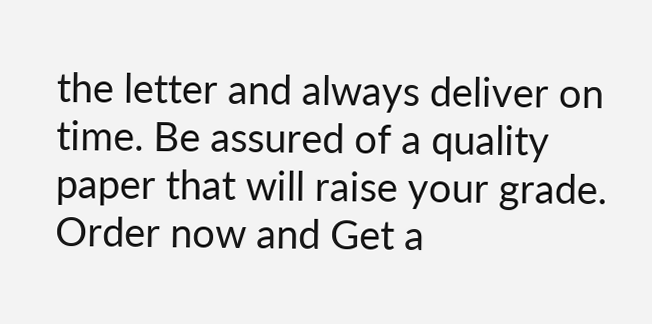the letter and always deliver on time. Be assured of a quality paper that will raise your grade. Order now and Get a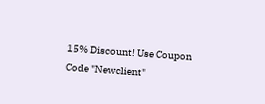15% Discount! Use Coupon Code "Newclient"